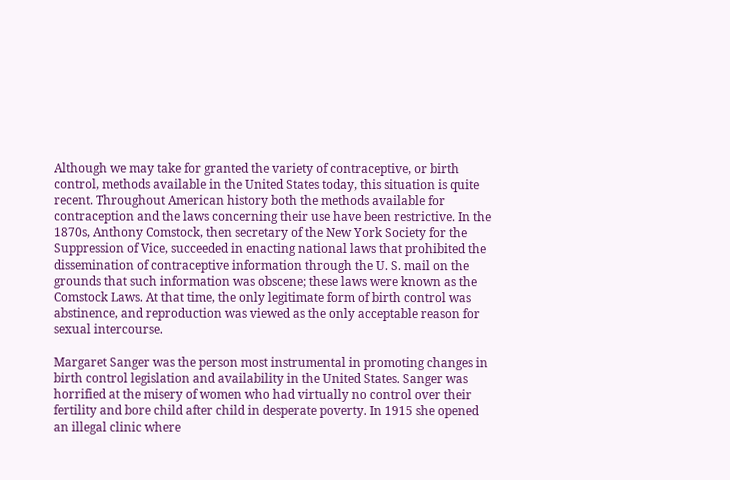Although we may take for granted the variety of contraceptive, or birth control, methods available in the United States today, this situation is quite recent. Throughout American history both the methods available for contraception and the laws concerning their use have been restrictive. In the 1870s, Anthony Comstock, then secretary of the New York Society for the Suppression of Vice, succeeded in enacting national laws that prohibited the dissemination of contraceptive information through the U. S. mail on the grounds that such information was obscene; these laws were known as the Comstock Laws. At that time, the only legitimate form of birth control was abstinence, and reproduction was viewed as the only acceptable reason for sexual intercourse.

Margaret Sanger was the person most instrumental in promoting changes in birth control legislation and availability in the United States. Sanger was horrified at the misery of women who had virtually no control over their fertility and bore child after child in desperate poverty. In 1915 she opened an illegal clinic where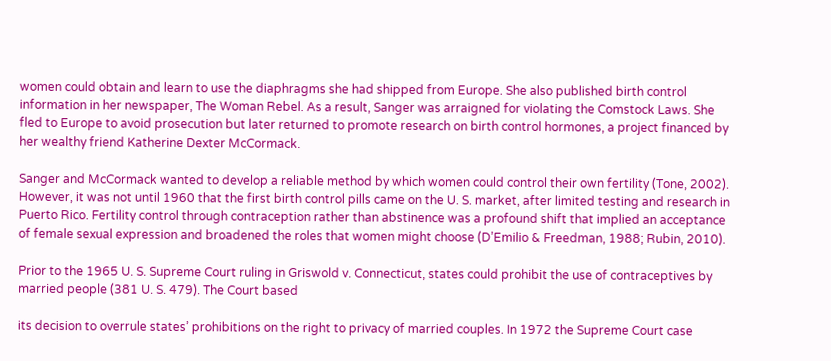women could obtain and learn to use the diaphragms she had shipped from Europe. She also published birth control information in her newspaper, The Woman Rebel. As a result, Sanger was arraigned for violating the Comstock Laws. She fled to Europe to avoid prosecution but later returned to promote research on birth control hormones, a project financed by her wealthy friend Katherine Dexter McCormack.

Sanger and McCormack wanted to develop a reliable method by which women could control their own fertility (Tone, 2002). However, it was not until 1960 that the first birth control pills came on the U. S. market, after limited testing and research in Puerto Rico. Fertility control through contraception rather than abstinence was a profound shift that implied an acceptance of female sexual expression and broadened the roles that women might choose (D’Emilio & Freedman, 1988; Rubin, 2010).

Prior to the 1965 U. S. Supreme Court ruling in Griswold v. Connecticut, states could prohibit the use of contraceptives by married people (381 U. S. 479). The Court based

its decision to overrule states’ prohibitions on the right to privacy of married couples. In 1972 the Supreme Court case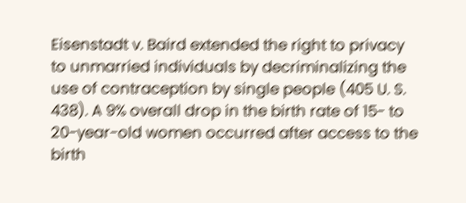Eisenstadt v. Baird extended the right to privacy to unmarried individuals by decriminalizing the use of contraception by single people (405 U. S. 438). A 9% overall drop in the birth rate of 15- to 20-year-old women occurred after access to the birth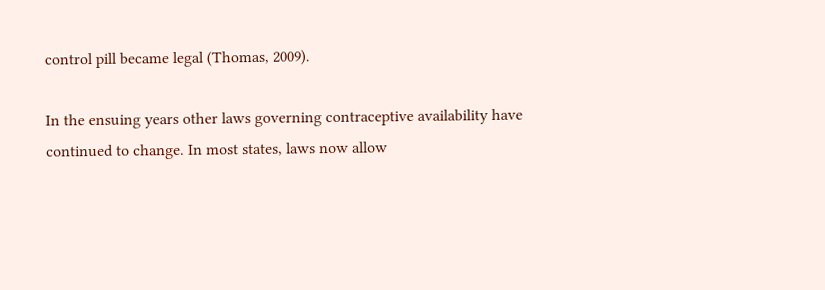control pill became legal (Thomas, 2009).

In the ensuing years other laws governing contraceptive availability have continued to change. In most states, laws now allow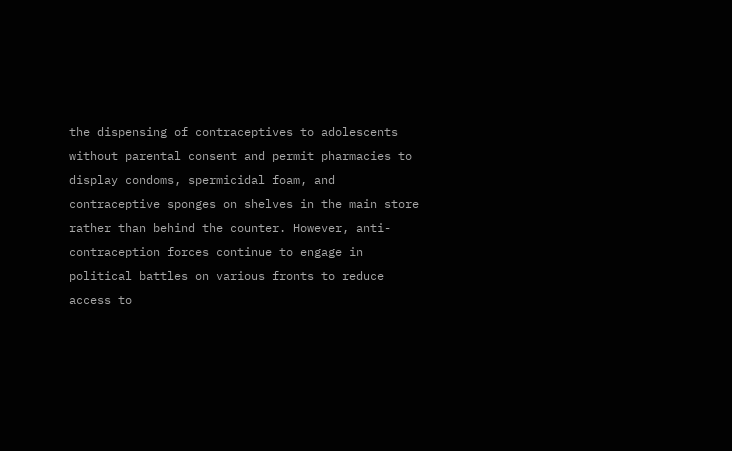the dispensing of contraceptives to adolescents without parental consent and permit pharmacies to display condoms, spermicidal foam, and contraceptive sponges on shelves in the main store rather than behind the counter. However, anti-contraception forces continue to engage in political battles on various fronts to reduce access to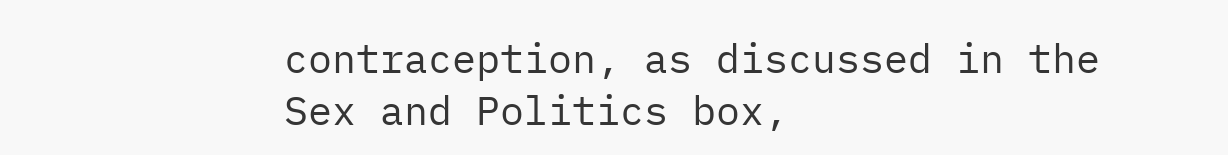contraception, as discussed in the Sex and Politics box,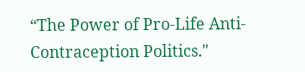“The Power of Pro-Life Anti-Contraception Politics."